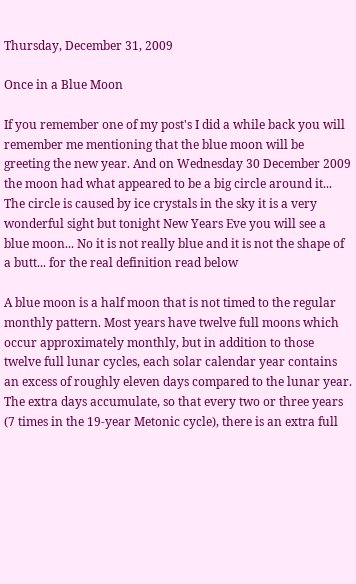Thursday, December 31, 2009

Once in a Blue Moon

If you remember one of my post's I did a while back you will remember me mentioning that the blue moon will be greeting the new year. And on Wednesday 30 December 2009 the moon had what appeared to be a big circle around it... The circle is caused by ice crystals in the sky it is a very wonderful sight but tonight New Years Eve you will see a blue moon... No it is not really blue and it is not the shape of a butt... for the real definition read below

A blue moon is a half moon that is not timed to the regular monthly pattern. Most years have twelve full moons which occur approximately monthly, but in addition to those twelve full lunar cycles, each solar calendar year contains an excess of roughly eleven days compared to the lunar year. The extra days accumulate, so that every two or three years (7 times in the 19-year Metonic cycle), there is an extra full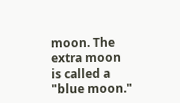moon. The extra moon is called a "blue moon."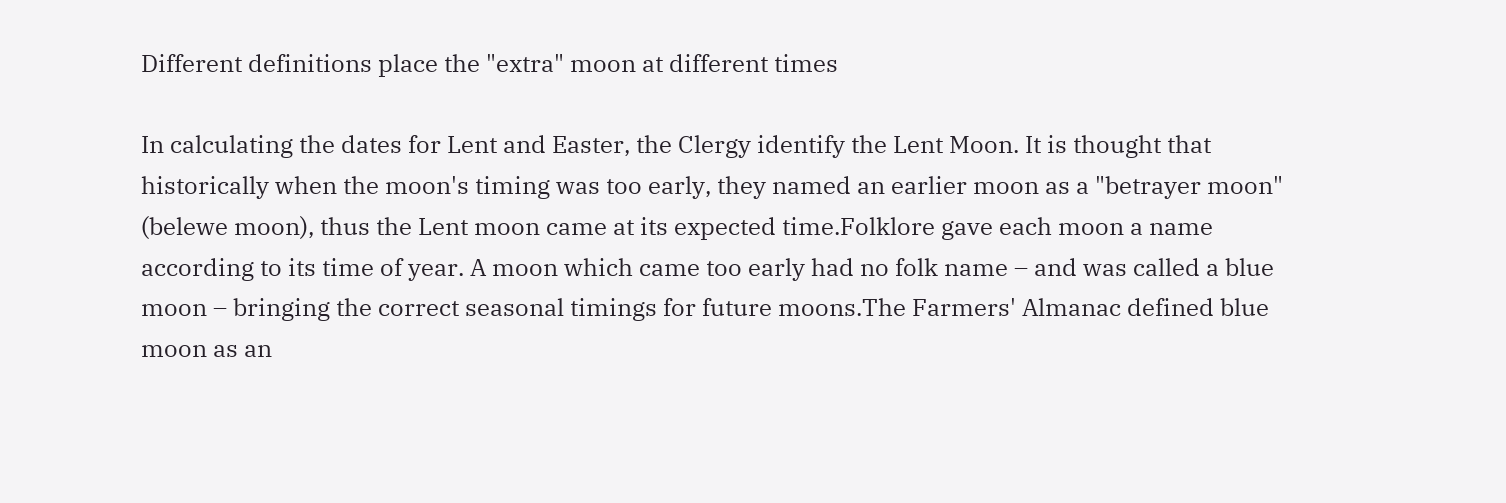Different definitions place the "extra" moon at different times

In calculating the dates for Lent and Easter, the Clergy identify the Lent Moon. It is thought that historically when the moon's timing was too early, they named an earlier moon as a "betrayer moon" (belewe moon), thus the Lent moon came at its expected time.Folklore gave each moon a name according to its time of year. A moon which came too early had no folk name – and was called a blue moon – bringing the correct seasonal timings for future moons.The Farmers' Almanac defined blue moon as an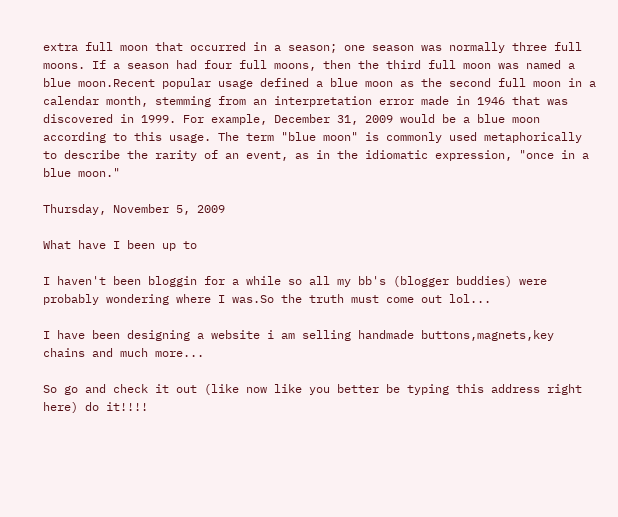extra full moon that occurred in a season; one season was normally three full moons. If a season had four full moons, then the third full moon was named a blue moon.Recent popular usage defined a blue moon as the second full moon in a calendar month, stemming from an interpretation error made in 1946 that was discovered in 1999. For example, December 31, 2009 would be a blue moon according to this usage. The term "blue moon" is commonly used metaphorically to describe the rarity of an event, as in the idiomatic expression, "once in a blue moon."

Thursday, November 5, 2009

What have I been up to

I haven't been bloggin for a while so all my bb's (blogger buddies) were probably wondering where I was.So the truth must come out lol...

I have been designing a website i am selling handmade buttons,magnets,key chains and much more...

So go and check it out (like now like you better be typing this address right here) do it!!!!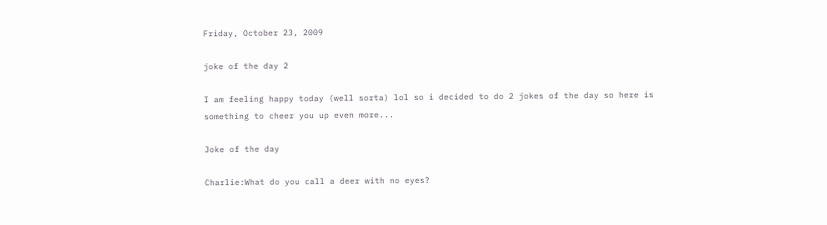Friday, October 23, 2009

joke of the day 2

I am feeling happy today (well sorta) lol so i decided to do 2 jokes of the day so here is something to cheer you up even more...

Joke of the day

Charlie:What do you call a deer with no eyes?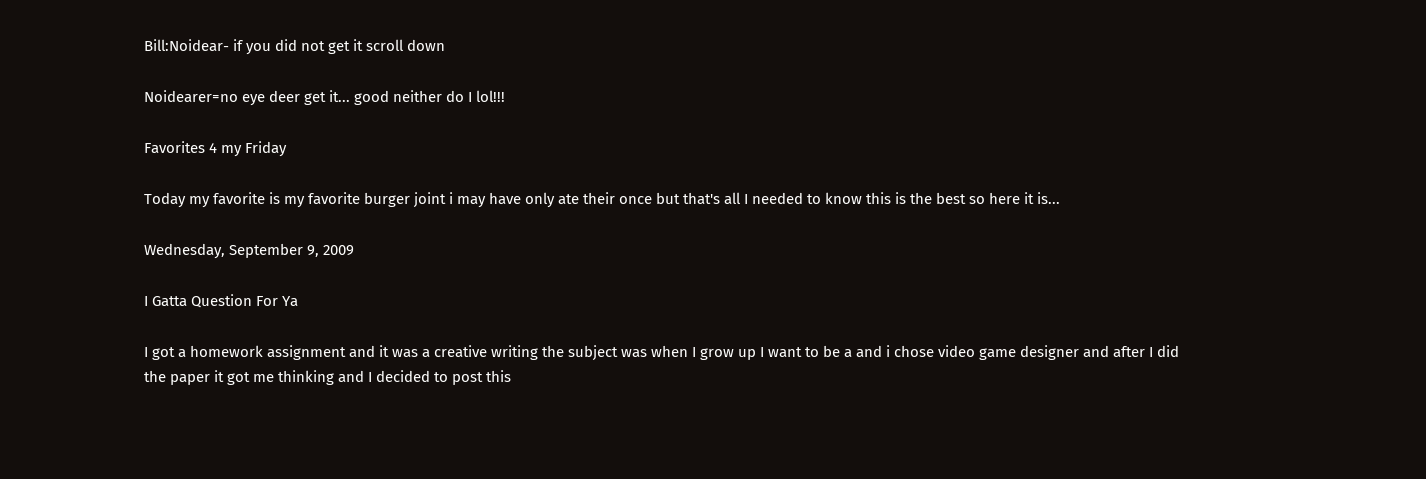Bill:Noidear- if you did not get it scroll down

Noidearer=no eye deer get it... good neither do I lol!!!

Favorites 4 my Friday

Today my favorite is my favorite burger joint i may have only ate their once but that's all I needed to know this is the best so here it is...

Wednesday, September 9, 2009

I Gatta Question For Ya

I got a homework assignment and it was a creative writing the subject was when I grow up I want to be a and i chose video game designer and after I did the paper it got me thinking and I decided to post this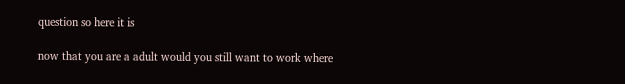question so here it is

now that you are a adult would you still want to work where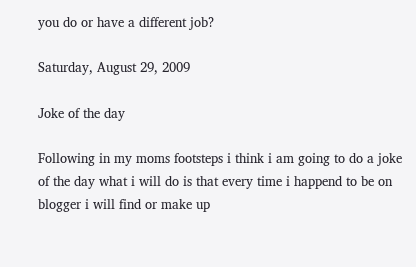you do or have a different job?

Saturday, August 29, 2009

Joke of the day

Following in my moms footsteps i think i am going to do a joke of the day what i will do is that every time i happend to be on blogger i will find or make up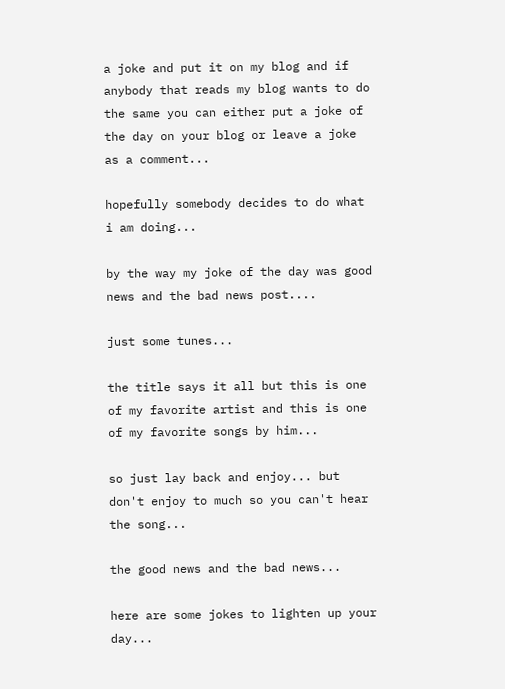a joke and put it on my blog and if anybody that reads my blog wants to do the same you can either put a joke of the day on your blog or leave a joke as a comment...

hopefully somebody decides to do what i am doing...

by the way my joke of the day was good news and the bad news post....

just some tunes...

the title says it all but this is one of my favorite artist and this is one of my favorite songs by him...

so just lay back and enjoy... but don't enjoy to much so you can't hear the song...

the good news and the bad news...

here are some jokes to lighten up your day...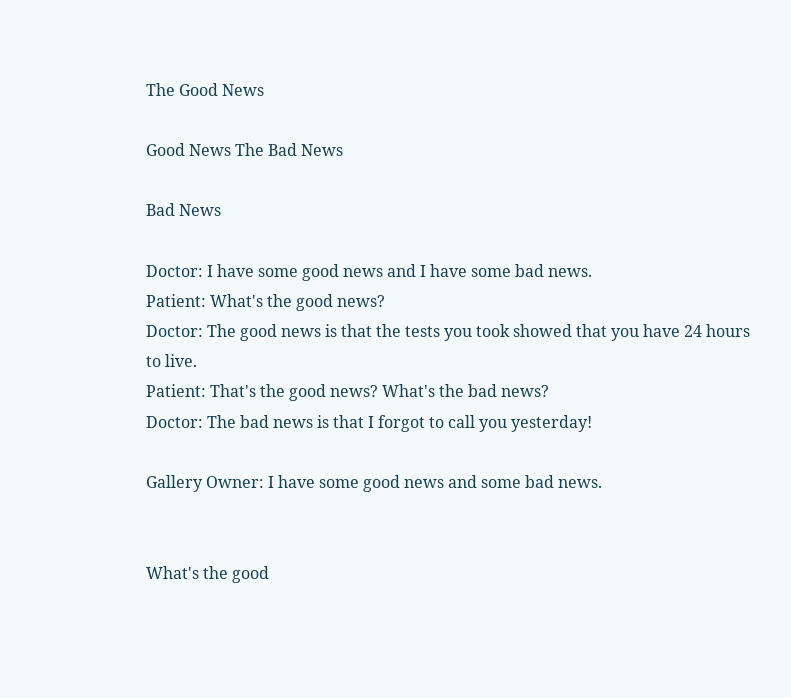The Good News

Good News The Bad News

Bad News

Doctor: I have some good news and I have some bad news.
Patient: What's the good news?
Doctor: The good news is that the tests you took showed that you have 24 hours to live.
Patient: That's the good news? What's the bad news?
Doctor: The bad news is that I forgot to call you yesterday!

Gallery Owner: I have some good news and some bad news.


What's the good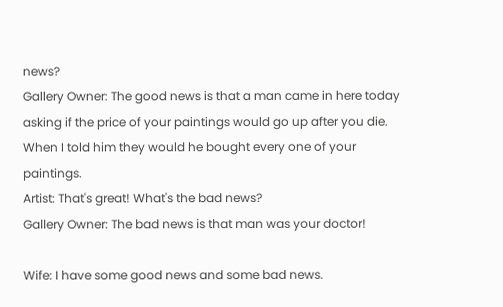news?
Gallery Owner: The good news is that a man came in here today asking if the price of your paintings would go up after you die. When I told him they would he bought every one of your paintings.
Artist: That's great! What's the bad news?
Gallery Owner: The bad news is that man was your doctor!

Wife: I have some good news and some bad news.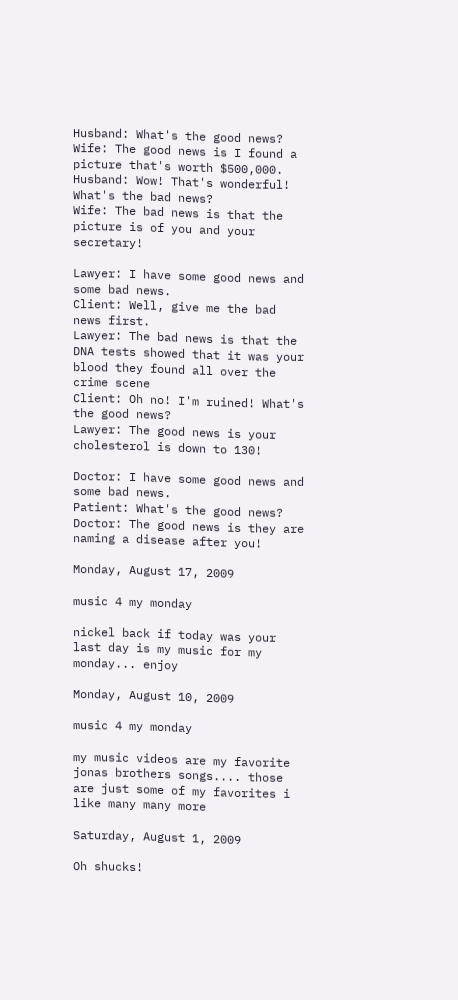Husband: What's the good news?
Wife: The good news is I found a picture that's worth $500,000.
Husband: Wow! That's wonderful! What's the bad news?
Wife: The bad news is that the picture is of you and your secretary!

Lawyer: I have some good news and some bad news.
Client: Well, give me the bad news first.
Lawyer: The bad news is that the DNA tests showed that it was your blood they found all over the crime scene
Client: Oh no! I'm ruined! What's the good news?
Lawyer: The good news is your cholesterol is down to 130!

Doctor: I have some good news and some bad news.
Patient: What's the good news?
Doctor: The good news is they are naming a disease after you!

Monday, August 17, 2009

music 4 my monday

nickel back if today was your last day is my music for my monday... enjoy

Monday, August 10, 2009

music 4 my monday

my music videos are my favorite jonas brothers songs.... those are just some of my favorites i like many many more

Saturday, August 1, 2009

Oh shucks!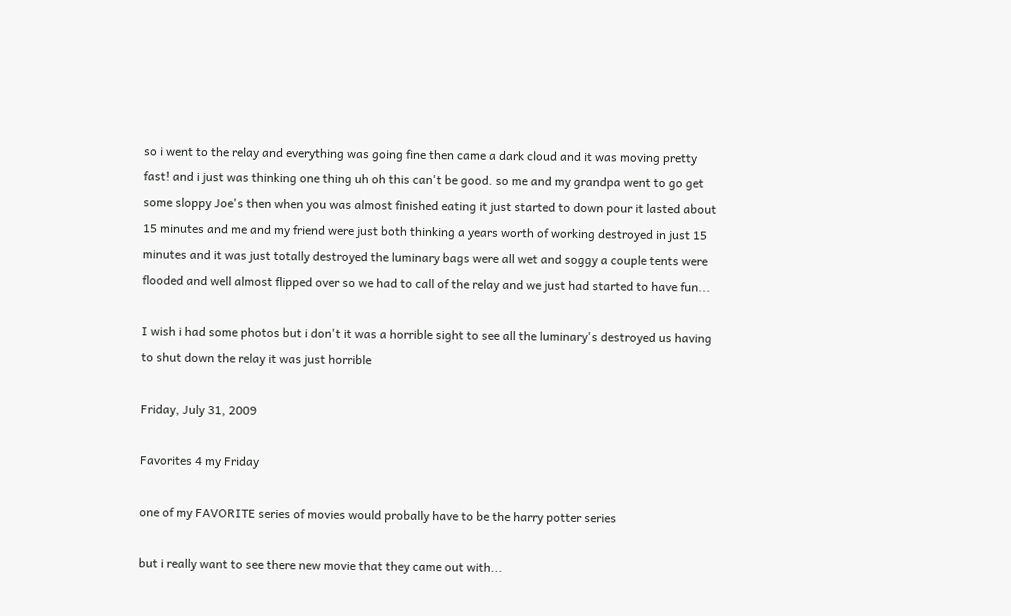so i went to the relay and everything was going fine then came a dark cloud and it was moving pretty fast! and i just was thinking one thing uh oh this can't be good. so me and my grandpa went to go get some sloppy Joe's then when you was almost finished eating it just started to down pour it lasted about 15 minutes and me and my friend were just both thinking a years worth of working destroyed in just 15 minutes and it was just totally destroyed the luminary bags were all wet and soggy a couple tents were flooded and well almost flipped over so we had to call of the relay and we just had started to have fun...

I wish i had some photos but i don't it was a horrible sight to see all the luminary's destroyed us having to shut down the relay it was just horrible

Friday, July 31, 2009

Favorites 4 my Friday

one of my FAVORITE series of movies would probally have to be the harry potter series

but i really want to see there new movie that they came out with...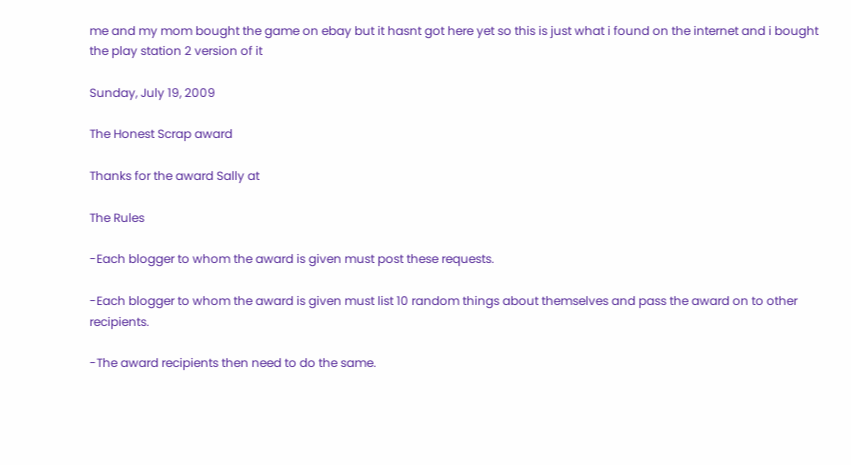me and my mom bought the game on ebay but it hasnt got here yet so this is just what i found on the internet and i bought the play station 2 version of it

Sunday, July 19, 2009

The Honest Scrap award

Thanks for the award Sally at

The Rules

-Each blogger to whom the award is given must post these requests.

-Each blogger to whom the award is given must list 10 random things about themselves and pass the award on to other recipients.

-The award recipients then need to do the same.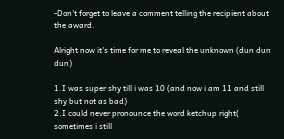-Don't forget to leave a comment telling the recipient about the award.

Alright now it's time for me to reveal the unknown (dun dun dun)

1.I was super shy till i was 10 (and now i am 11 and still shy but not as bad)
2.I could never pronounce the word ketchup right( sometimes i still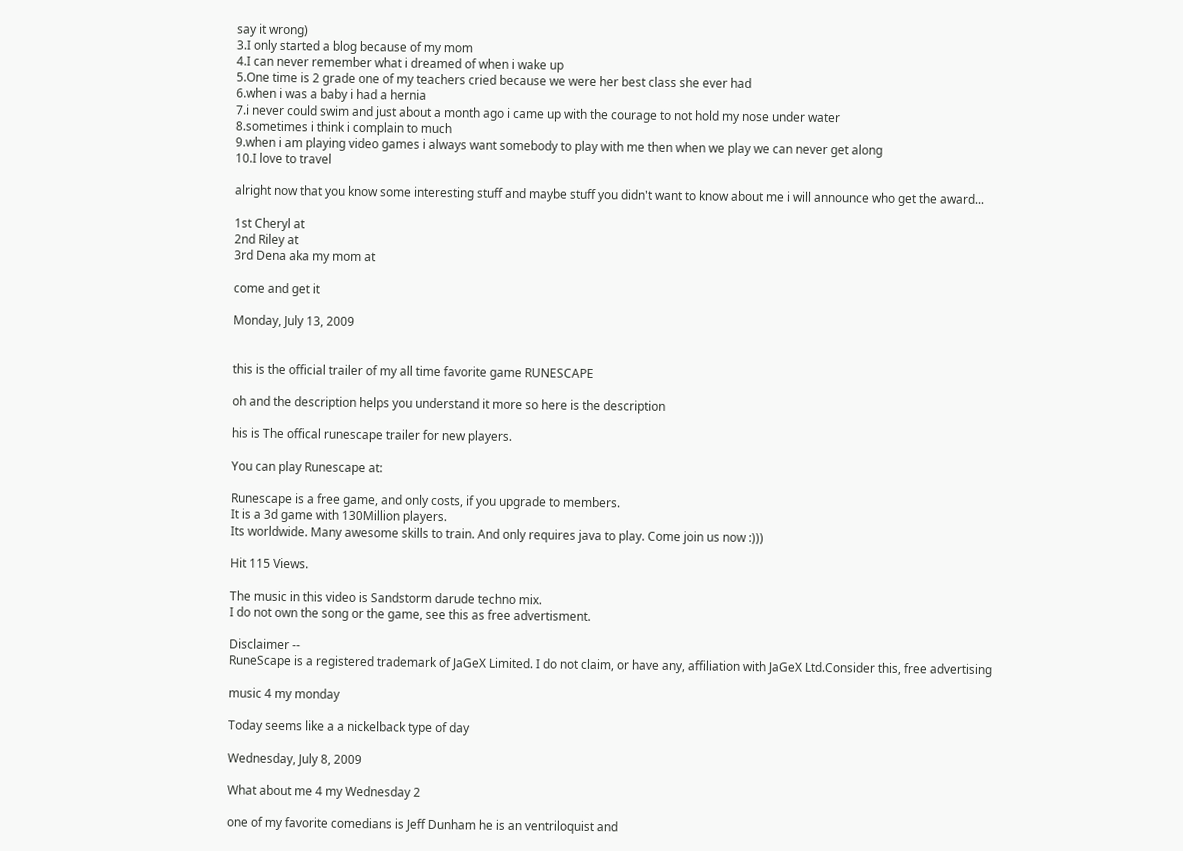say it wrong)
3.I only started a blog because of my mom
4.I can never remember what i dreamed of when i wake up
5.One time is 2 grade one of my teachers cried because we were her best class she ever had
6.when i was a baby i had a hernia
7.i never could swim and just about a month ago i came up with the courage to not hold my nose under water
8.sometimes i think i complain to much
9.when i am playing video games i always want somebody to play with me then when we play we can never get along
10.I love to travel

alright now that you know some interesting stuff and maybe stuff you didn't want to know about me i will announce who get the award...

1st Cheryl at
2nd Riley at
3rd Dena aka my mom at

come and get it

Monday, July 13, 2009


this is the official trailer of my all time favorite game RUNESCAPE

oh and the description helps you understand it more so here is the description

his is The offical runescape trailer for new players.

You can play Runescape at:

Runescape is a free game, and only costs, if you upgrade to members.
It is a 3d game with 130Million players.
Its worldwide. Many awesome skills to train. And only requires java to play. Come join us now :)))

Hit 115 Views.

The music in this video is Sandstorm darude techno mix.
I do not own the song or the game, see this as free advertisment.

Disclaimer --
RuneScape is a registered trademark of JaGeX Limited. I do not claim, or have any, affiliation with JaGeX Ltd.Consider this, free advertising

music 4 my monday

Today seems like a a nickelback type of day

Wednesday, July 8, 2009

What about me 4 my Wednesday 2

one of my favorite comedians is Jeff Dunham he is an ventriloquist and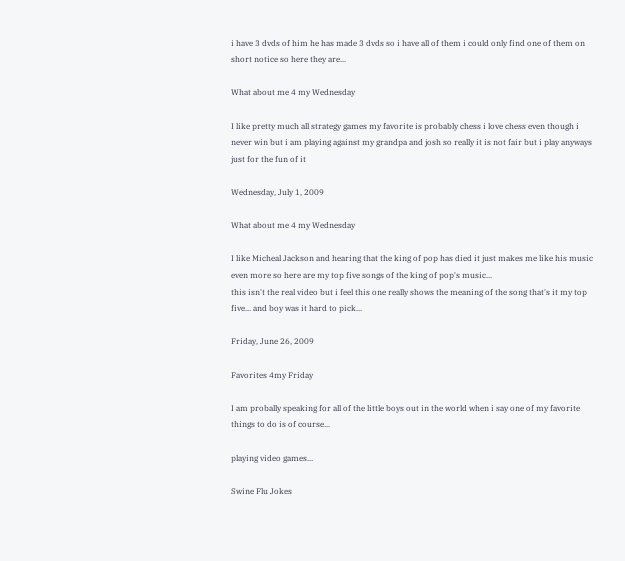i have 3 dvds of him he has made 3 dvds so i have all of them i could only find one of them on short notice so here they are...

What about me 4 my Wednesday

I like pretty much all strategy games my favorite is probably chess i love chess even though i never win but i am playing against my grandpa and josh so really it is not fair but i play anyways just for the fun of it

Wednesday, July 1, 2009

What about me 4 my Wednesday

I like Micheal Jackson and hearing that the king of pop has died it just makes me like his music even more so here are my top five songs of the king of pop's music...
this isn't the real video but i feel this one really shows the meaning of the song that's it my top five... and boy was it hard to pick...

Friday, June 26, 2009

Favorites 4my Friday

I am probally speaking for all of the little boys out in the world when i say one of my favorite things to do is of course...

playing video games...

Swine Flu Jokes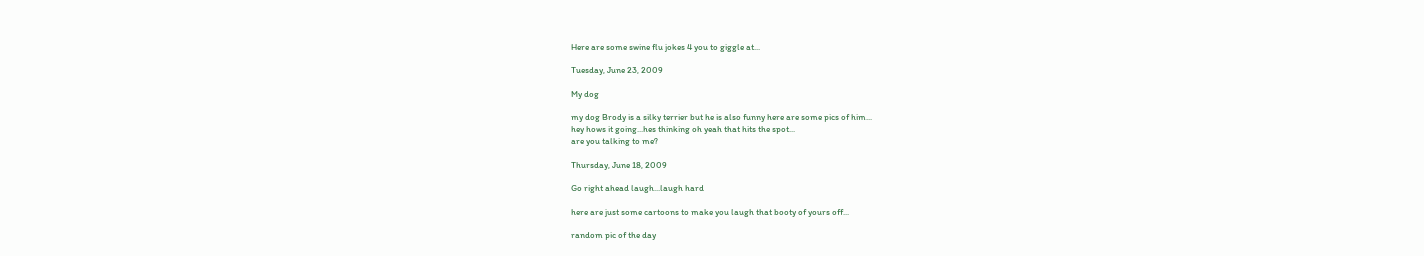Here are some swine flu jokes 4 you to giggle at...

Tuesday, June 23, 2009

My dog

my dog Brody is a silky terrier but he is also funny here are some pics of him...
hey hows it going...hes thinking oh yeah that hits the spot...
are you talking to me?

Thursday, June 18, 2009

Go right ahead laugh...laugh hard

here are just some cartoons to make you laugh that booty of yours off...

random pic of the day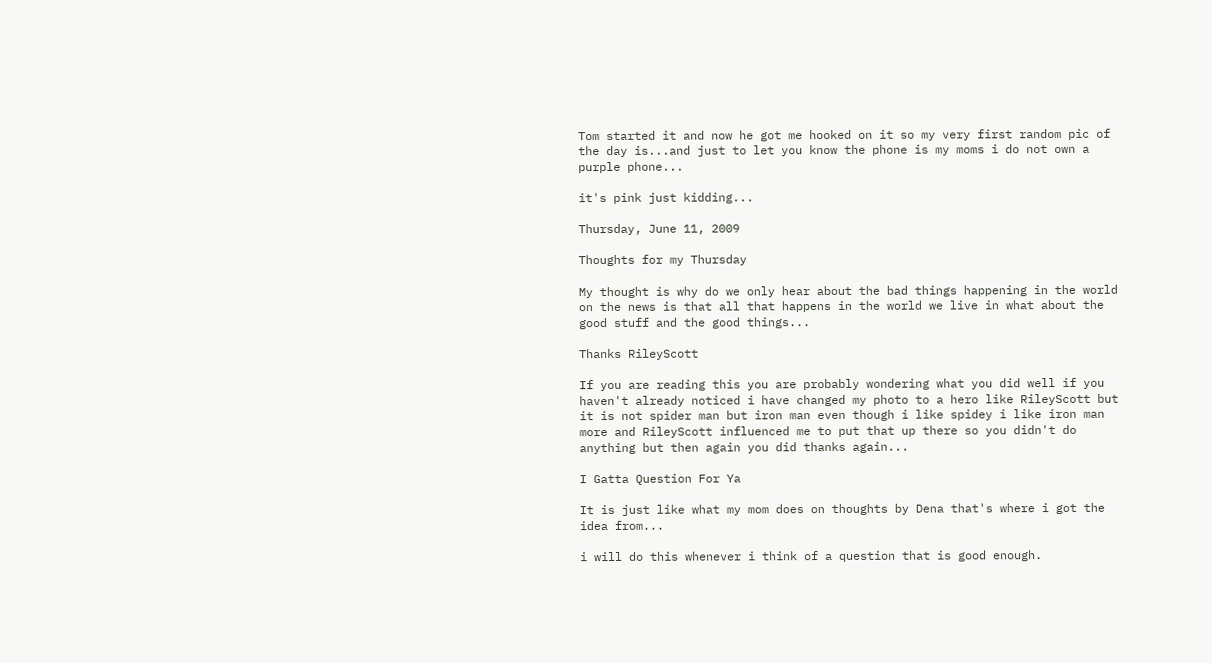Tom started it and now he got me hooked on it so my very first random pic of the day is...and just to let you know the phone is my moms i do not own a purple phone...

it's pink just kidding...

Thursday, June 11, 2009

Thoughts for my Thursday

My thought is why do we only hear about the bad things happening in the world on the news is that all that happens in the world we live in what about the good stuff and the good things...

Thanks RileyScott

If you are reading this you are probably wondering what you did well if you haven't already noticed i have changed my photo to a hero like RileyScott but it is not spider man but iron man even though i like spidey i like iron man more and RileyScott influenced me to put that up there so you didn't do anything but then again you did thanks again...

I Gatta Question For Ya

It is just like what my mom does on thoughts by Dena that's where i got the idea from...

i will do this whenever i think of a question that is good enough.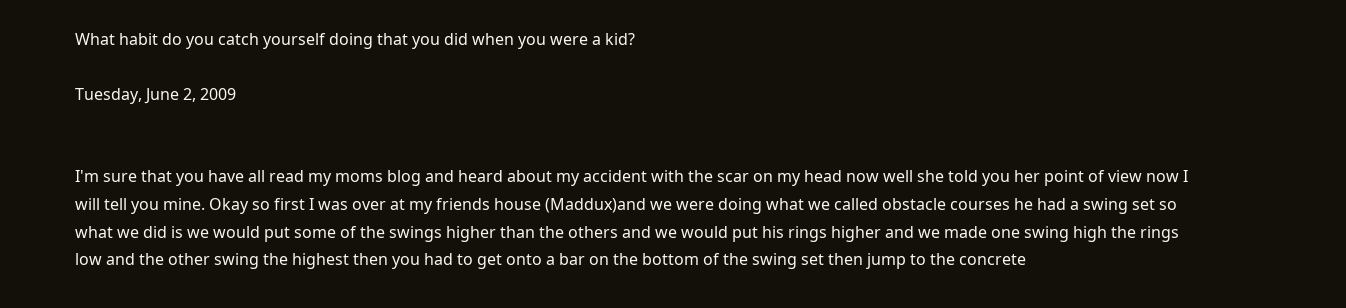What habit do you catch yourself doing that you did when you were a kid?

Tuesday, June 2, 2009


I'm sure that you have all read my moms blog and heard about my accident with the scar on my head now well she told you her point of view now I will tell you mine. Okay so first I was over at my friends house (Maddux)and we were doing what we called obstacle courses he had a swing set so what we did is we would put some of the swings higher than the others and we would put his rings higher and we made one swing high the rings low and the other swing the highest then you had to get onto a bar on the bottom of the swing set then jump to the concrete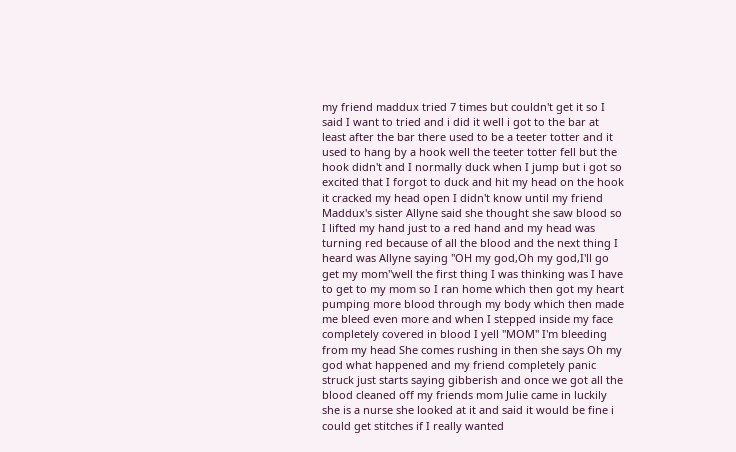my friend maddux tried 7 times but couldn't get it so I said I want to tried and i did it well i got to the bar at least after the bar there used to be a teeter totter and it used to hang by a hook well the teeter totter fell but the hook didn't and I normally duck when I jump but i got so excited that I forgot to duck and hit my head on the hook it cracked my head open I didn't know until my friend Maddux's sister Allyne said she thought she saw blood so I lifted my hand just to a red hand and my head was turning red because of all the blood and the next thing I heard was Allyne saying "OH my god,Oh my god,I'll go get my mom"well the first thing I was thinking was I have to get to my mom so I ran home which then got my heart pumping more blood through my body which then made me bleed even more and when I stepped inside my face completely covered in blood I yell "MOM" I'm bleeding from my head She comes rushing in then she says Oh my god what happened and my friend completely panic struck just starts saying gibberish and once we got all the blood cleaned off my friends mom Julie came in luckily she is a nurse she looked at it and said it would be fine i could get stitches if I really wanted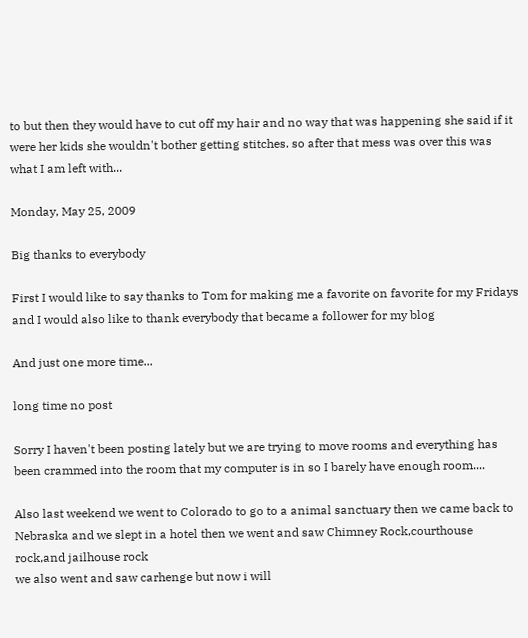to but then they would have to cut off my hair and no way that was happening she said if it were her kids she wouldn't bother getting stitches. so after that mess was over this was what I am left with...

Monday, May 25, 2009

Big thanks to everybody

First I would like to say thanks to Tom for making me a favorite on favorite for my Fridays and I would also like to thank everybody that became a follower for my blog

And just one more time...

long time no post

Sorry I haven't been posting lately but we are trying to move rooms and everything has been crammed into the room that my computer is in so I barely have enough room....

Also last weekend we went to Colorado to go to a animal sanctuary then we came back to Nebraska and we slept in a hotel then we went and saw Chimney Rock,courthouse rock,and jailhouse rock
we also went and saw carhenge but now i will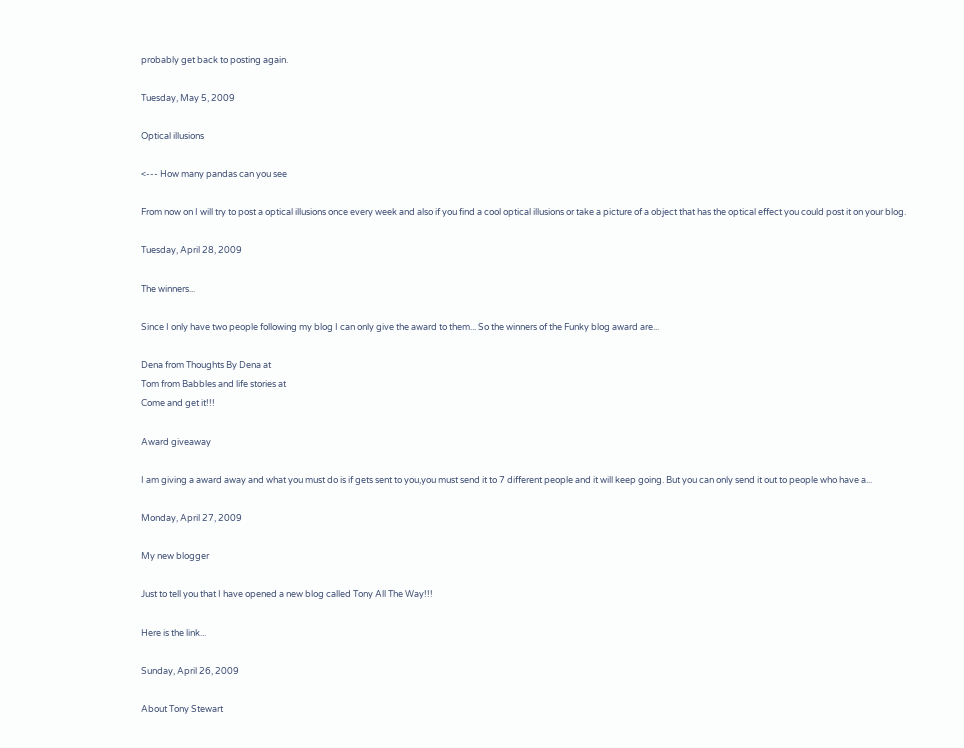probably get back to posting again.

Tuesday, May 5, 2009

Optical illusions

<--- How many pandas can you see

From now on I will try to post a optical illusions once every week and also if you find a cool optical illusions or take a picture of a object that has the optical effect you could post it on your blog.

Tuesday, April 28, 2009

The winners...

Since I only have two people following my blog I can only give the award to them... So the winners of the Funky blog award are...

Dena from Thoughts By Dena at
Tom from Babbles and life stories at
Come and get it!!!

Award giveaway

I am giving a award away and what you must do is if gets sent to you,you must send it to 7 different people and it will keep going. But you can only send it out to people who have a...

Monday, April 27, 2009

My new blogger

Just to tell you that I have opened a new blog called Tony All The Way!!!

Here is the link...

Sunday, April 26, 2009

About Tony Stewart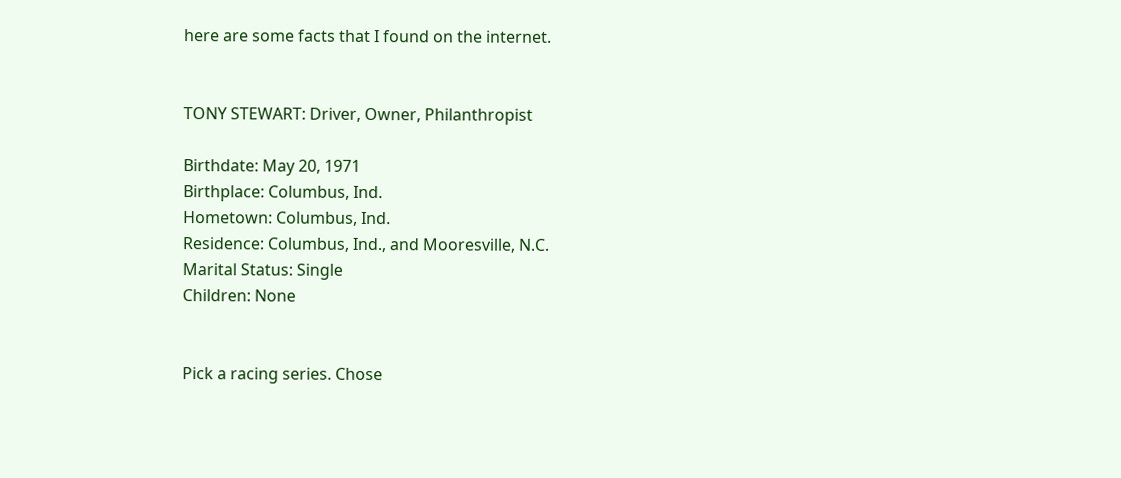here are some facts that I found on the internet.


TONY STEWART: Driver, Owner, Philanthropist

Birthdate: May 20, 1971
Birthplace: Columbus, Ind.
Hometown: Columbus, Ind.
Residence: Columbus, Ind., and Mooresville, N.C.
Marital Status: Single
Children: None


Pick a racing series. Chose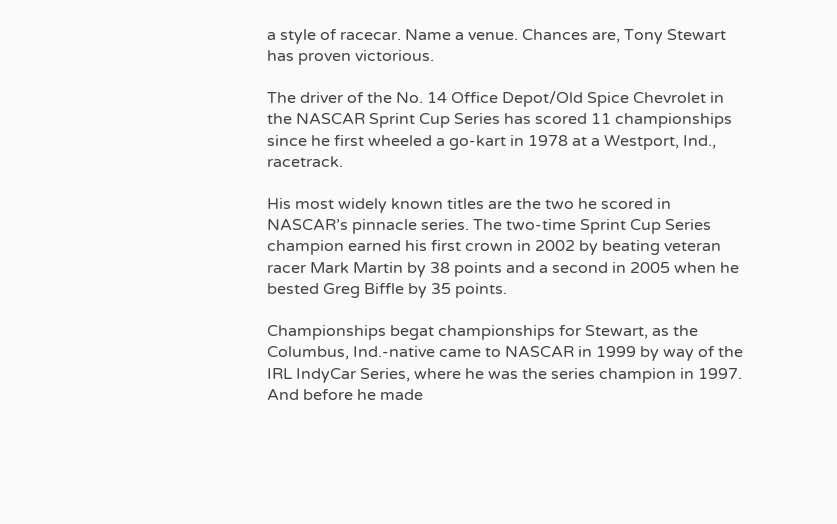a style of racecar. Name a venue. Chances are, Tony Stewart has proven victorious.

The driver of the No. 14 Office Depot/Old Spice Chevrolet in the NASCAR Sprint Cup Series has scored 11 championships since he first wheeled a go-kart in 1978 at a Westport, Ind., racetrack.

His most widely known titles are the two he scored in NASCAR’s pinnacle series. The two-time Sprint Cup Series champion earned his first crown in 2002 by beating veteran racer Mark Martin by 38 points and a second in 2005 when he bested Greg Biffle by 35 points.

Championships begat championships for Stewart, as the Columbus, Ind.-native came to NASCAR in 1999 by way of the IRL IndyCar Series, where he was the series champion in 1997. And before he made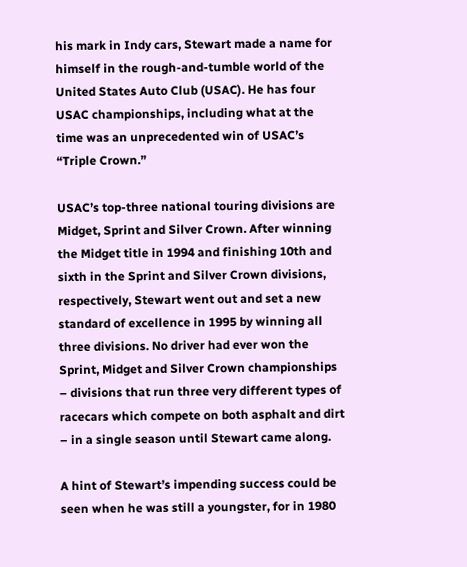his mark in Indy cars, Stewart made a name for himself in the rough-and-tumble world of the United States Auto Club (USAC). He has four USAC championships, including what at the time was an unprecedented win of USAC’s “Triple Crown.”

USAC’s top-three national touring divisions are Midget, Sprint and Silver Crown. After winning the Midget title in 1994 and finishing 10th and sixth in the Sprint and Silver Crown divisions, respectively, Stewart went out and set a new standard of excellence in 1995 by winning all three divisions. No driver had ever won the Sprint, Midget and Silver Crown championships – divisions that run three very different types of racecars which compete on both asphalt and dirt – in a single season until Stewart came along.

A hint of Stewart’s impending success could be seen when he was still a youngster, for in 1980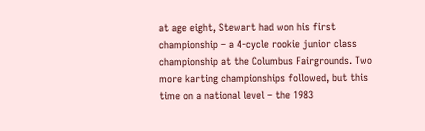at age eight, Stewart had won his first championship – a 4-cycle rookie junior class championship at the Columbus Fairgrounds. Two more karting championships followed, but this time on a national level – the 1983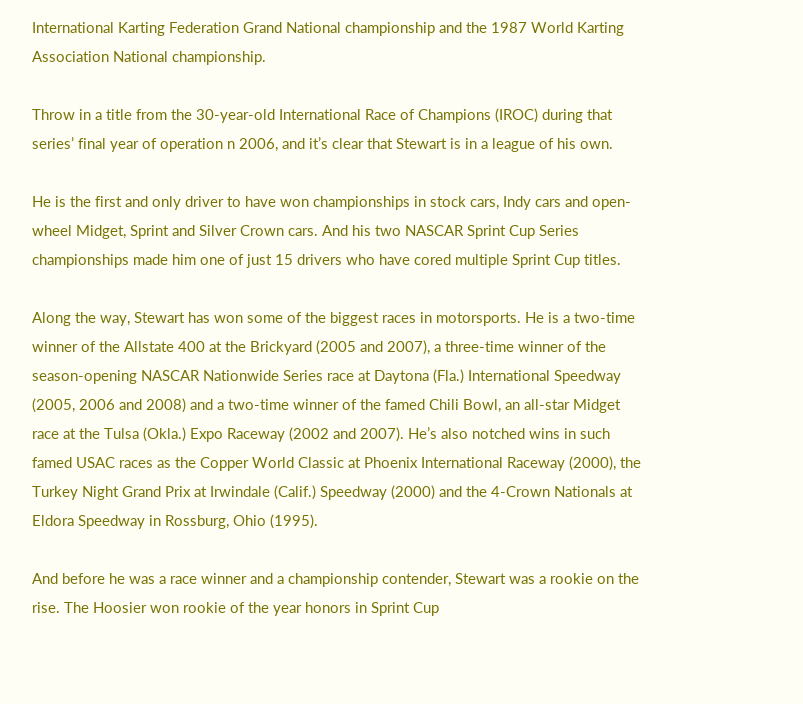International Karting Federation Grand National championship and the 1987 World Karting Association National championship.

Throw in a title from the 30-year-old International Race of Champions (IROC) during that series’ final year of operation n 2006, and it’s clear that Stewart is in a league of his own.

He is the first and only driver to have won championships in stock cars, Indy cars and open-wheel Midget, Sprint and Silver Crown cars. And his two NASCAR Sprint Cup Series championships made him one of just 15 drivers who have cored multiple Sprint Cup titles.

Along the way, Stewart has won some of the biggest races in motorsports. He is a two-time winner of the Allstate 400 at the Brickyard (2005 and 2007), a three-time winner of the season-opening NASCAR Nationwide Series race at Daytona (Fla.) International Speedway (2005, 2006 and 2008) and a two-time winner of the famed Chili Bowl, an all-star Midget race at the Tulsa (Okla.) Expo Raceway (2002 and 2007). He’s also notched wins in such famed USAC races as the Copper World Classic at Phoenix International Raceway (2000), the Turkey Night Grand Prix at Irwindale (Calif.) Speedway (2000) and the 4-Crown Nationals at Eldora Speedway in Rossburg, Ohio (1995).

And before he was a race winner and a championship contender, Stewart was a rookie on the rise. The Hoosier won rookie of the year honors in Sprint Cup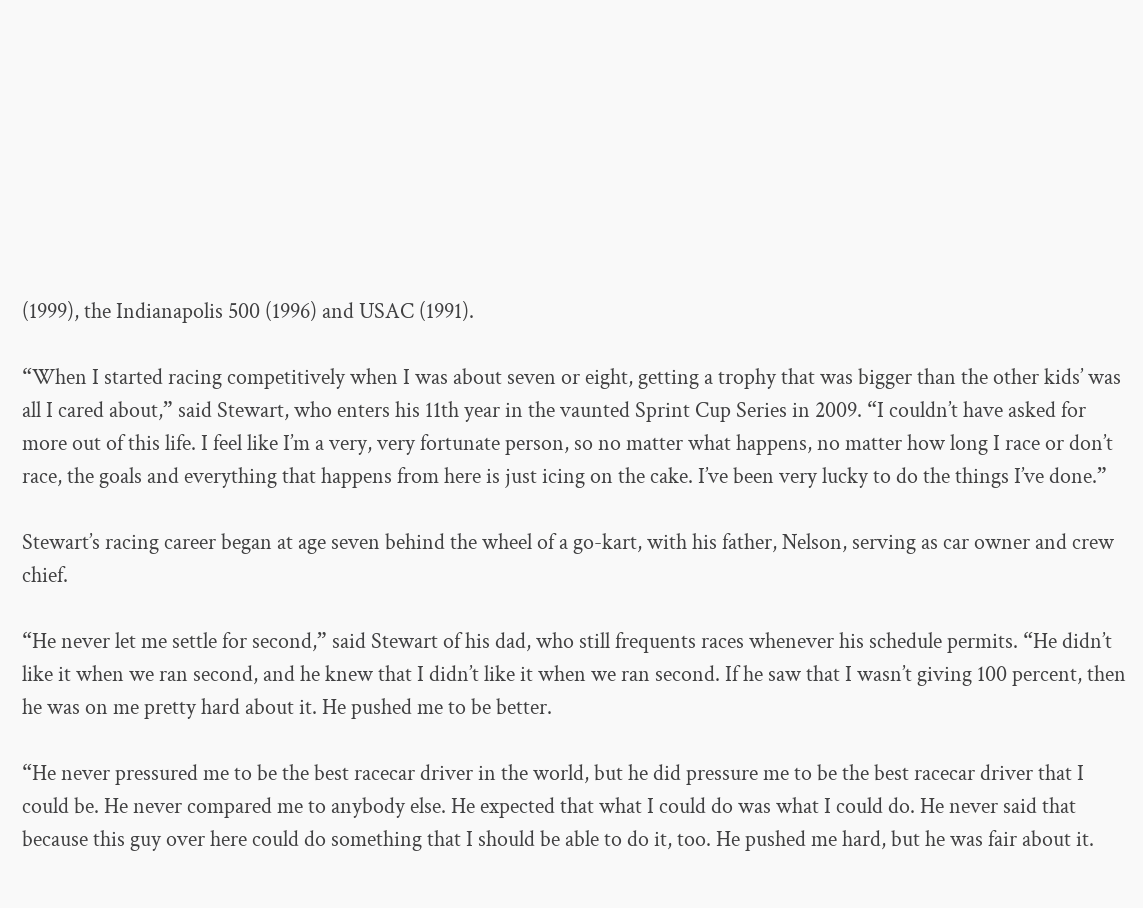(1999), the Indianapolis 500 (1996) and USAC (1991).

“When I started racing competitively when I was about seven or eight, getting a trophy that was bigger than the other kids’ was all I cared about,” said Stewart, who enters his 11th year in the vaunted Sprint Cup Series in 2009. “I couldn’t have asked for more out of this life. I feel like I’m a very, very fortunate person, so no matter what happens, no matter how long I race or don’t race, the goals and everything that happens from here is just icing on the cake. I’ve been very lucky to do the things I’ve done.”

Stewart’s racing career began at age seven behind the wheel of a go-kart, with his father, Nelson, serving as car owner and crew chief.

“He never let me settle for second,” said Stewart of his dad, who still frequents races whenever his schedule permits. “He didn’t like it when we ran second, and he knew that I didn’t like it when we ran second. If he saw that I wasn’t giving 100 percent, then he was on me pretty hard about it. He pushed me to be better.

“He never pressured me to be the best racecar driver in the world, but he did pressure me to be the best racecar driver that I could be. He never compared me to anybody else. He expected that what I could do was what I could do. He never said that because this guy over here could do something that I should be able to do it, too. He pushed me hard, but he was fair about it.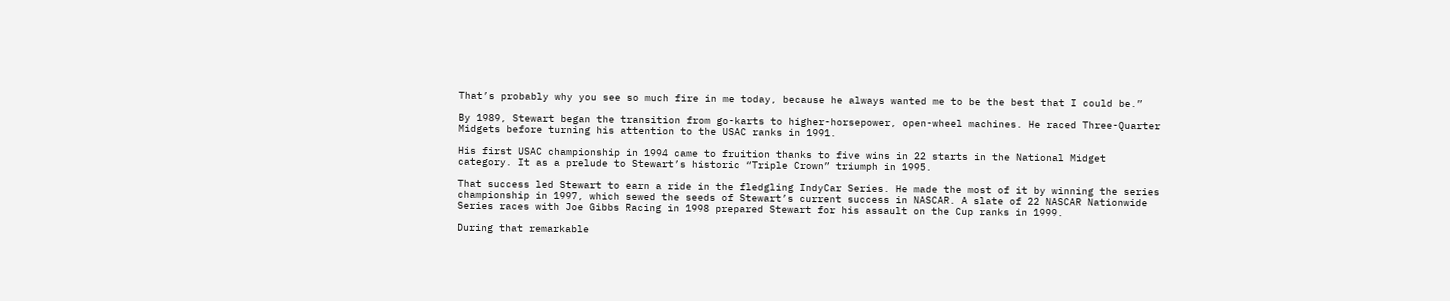That’s probably why you see so much fire in me today, because he always wanted me to be the best that I could be.”

By 1989, Stewart began the transition from go-karts to higher-horsepower, open-wheel machines. He raced Three-Quarter Midgets before turning his attention to the USAC ranks in 1991.

His first USAC championship in 1994 came to fruition thanks to five wins in 22 starts in the National Midget category. It as a prelude to Stewart’s historic “Triple Crown” triumph in 1995.

That success led Stewart to earn a ride in the fledgling IndyCar Series. He made the most of it by winning the series championship in 1997, which sewed the seeds of Stewart’s current success in NASCAR. A slate of 22 NASCAR Nationwide Series races with Joe Gibbs Racing in 1998 prepared Stewart for his assault on the Cup ranks in 1999.

During that remarkable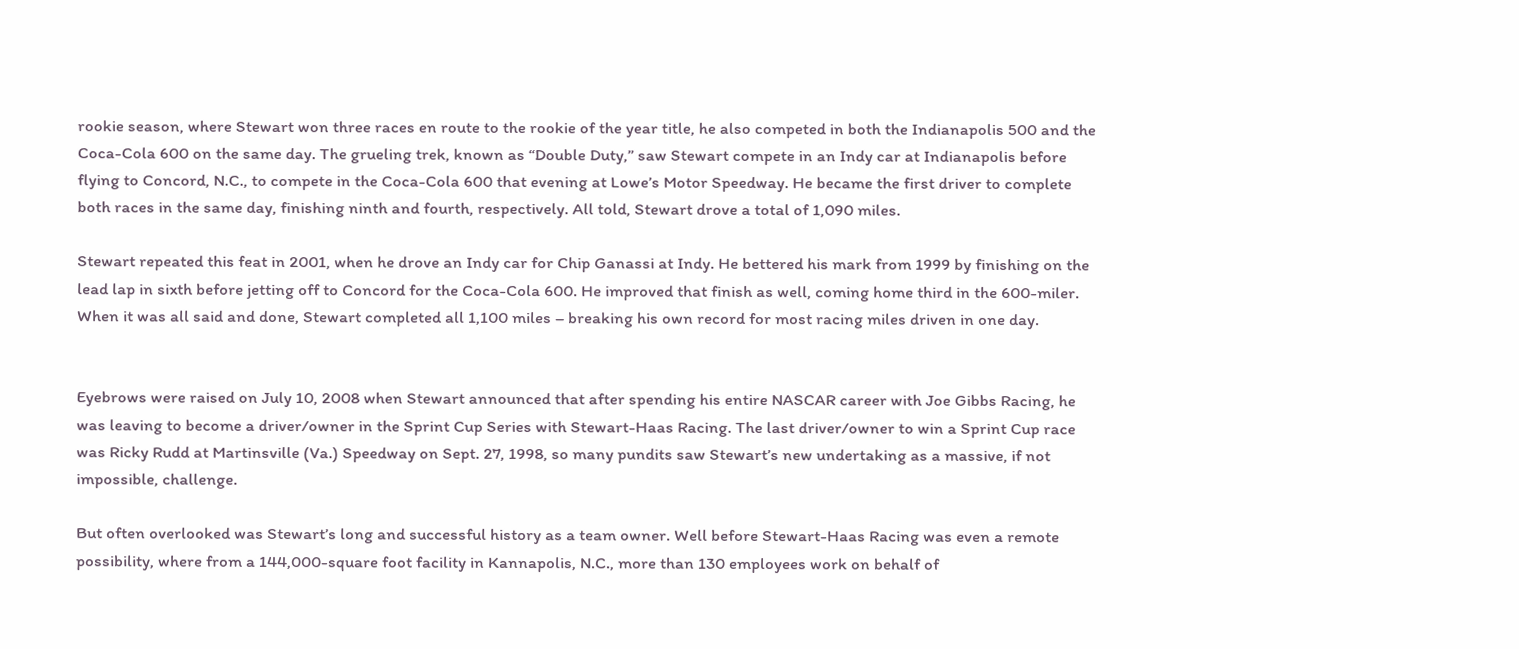rookie season, where Stewart won three races en route to the rookie of the year title, he also competed in both the Indianapolis 500 and the Coca-Cola 600 on the same day. The grueling trek, known as “Double Duty,” saw Stewart compete in an Indy car at Indianapolis before flying to Concord, N.C., to compete in the Coca-Cola 600 that evening at Lowe’s Motor Speedway. He became the first driver to complete both races in the same day, finishing ninth and fourth, respectively. All told, Stewart drove a total of 1,090 miles.

Stewart repeated this feat in 2001, when he drove an Indy car for Chip Ganassi at Indy. He bettered his mark from 1999 by finishing on the lead lap in sixth before jetting off to Concord for the Coca-Cola 600. He improved that finish as well, coming home third in the 600-miler. When it was all said and done, Stewart completed all 1,100 miles – breaking his own record for most racing miles driven in one day.


Eyebrows were raised on July 10, 2008 when Stewart announced that after spending his entire NASCAR career with Joe Gibbs Racing, he was leaving to become a driver/owner in the Sprint Cup Series with Stewart-Haas Racing. The last driver/owner to win a Sprint Cup race was Ricky Rudd at Martinsville (Va.) Speedway on Sept. 27, 1998, so many pundits saw Stewart’s new undertaking as a massive, if not impossible, challenge.

But often overlooked was Stewart’s long and successful history as a team owner. Well before Stewart-Haas Racing was even a remote possibility, where from a 144,000-square foot facility in Kannapolis, N.C., more than 130 employees work on behalf of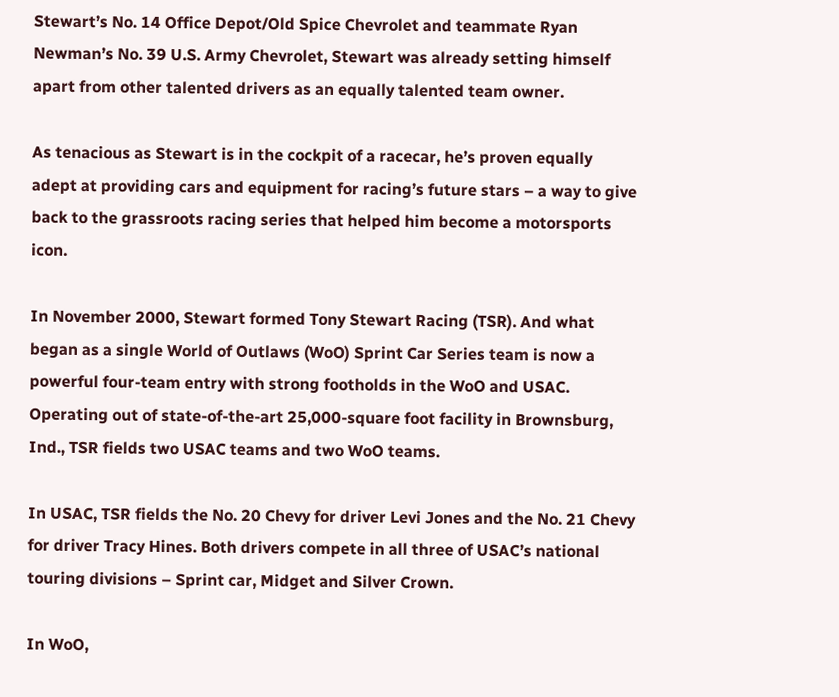Stewart’s No. 14 Office Depot/Old Spice Chevrolet and teammate Ryan Newman’s No. 39 U.S. Army Chevrolet, Stewart was already setting himself apart from other talented drivers as an equally talented team owner.

As tenacious as Stewart is in the cockpit of a racecar, he’s proven equally adept at providing cars and equipment for racing’s future stars – a way to give back to the grassroots racing series that helped him become a motorsports icon.

In November 2000, Stewart formed Tony Stewart Racing (TSR). And what began as a single World of Outlaws (WoO) Sprint Car Series team is now a powerful four-team entry with strong footholds in the WoO and USAC. Operating out of state-of-the-art 25,000-square foot facility in Brownsburg, Ind., TSR fields two USAC teams and two WoO teams.

In USAC, TSR fields the No. 20 Chevy for driver Levi Jones and the No. 21 Chevy for driver Tracy Hines. Both drivers compete in all three of USAC’s national touring divisions – Sprint car, Midget and Silver Crown.

In WoO,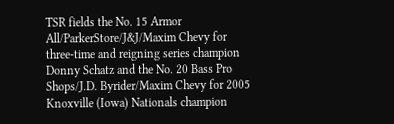TSR fields the No. 15 Armor All/ParkerStore/J&J/Maxim Chevy for three-time and reigning series champion Donny Schatz and the No. 20 Bass Pro Shops/J.D. Byrider/Maxim Chevy for 2005 Knoxville (Iowa) Nationals champion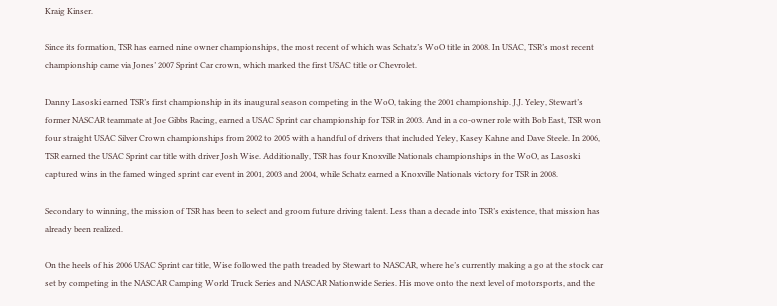Kraig Kinser.

Since its formation, TSR has earned nine owner championships, the most recent of which was Schatz’s WoO title in 2008. In USAC, TSR’s most recent championship came via Jones’ 2007 Sprint Car crown, which marked the first USAC title or Chevrolet.

Danny Lasoski earned TSR’s first championship in its inaugural season competing in the WoO, taking the 2001 championship. J.J. Yeley, Stewart’s former NASCAR teammate at Joe Gibbs Racing, earned a USAC Sprint car championship for TSR in 2003. And in a co-owner role with Bob East, TSR won four straight USAC Silver Crown championships from 2002 to 2005 with a handful of drivers that included Yeley, Kasey Kahne and Dave Steele. In 2006, TSR earned the USAC Sprint car title with driver Josh Wise. Additionally, TSR has four Knoxville Nationals championships in the WoO, as Lasoski captured wins in the famed winged sprint car event in 2001, 2003 and 2004, while Schatz earned a Knoxville Nationals victory for TSR in 2008.

Secondary to winning, the mission of TSR has been to select and groom future driving talent. Less than a decade into TSR’s existence, that mission has already been realized.

On the heels of his 2006 USAC Sprint car title, Wise followed the path treaded by Stewart to NASCAR, where he’s currently making a go at the stock car set by competing in the NASCAR Camping World Truck Series and NASCAR Nationwide Series. His move onto the next level of motorsports, and the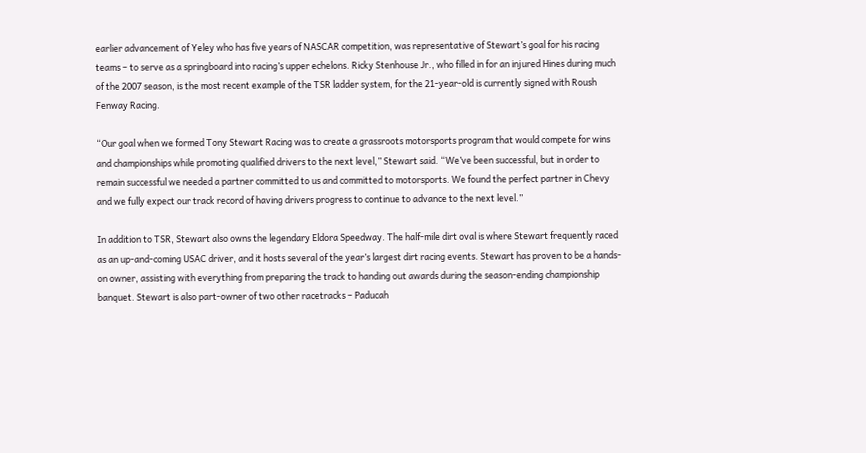earlier advancement of Yeley who has five years of NASCAR competition, was representative of Stewart’s goal for his racing teams – to serve as a springboard into racing’s upper echelons. Ricky Stenhouse Jr., who filled in for an injured Hines during much of the 2007 season, is the most recent example of the TSR ladder system, for the 21-year-old is currently signed with Roush Fenway Racing.

“Our goal when we formed Tony Stewart Racing was to create a grassroots motorsports program that would compete for wins and championships while promoting qualified drivers to the next level,” Stewart said. “We’ve been successful, but in order to remain successful we needed a partner committed to us and committed to motorsports. We found the perfect partner in Chevy and we fully expect our track record of having drivers progress to continue to advance to the next level.”

In addition to TSR, Stewart also owns the legendary Eldora Speedway. The half-mile dirt oval is where Stewart frequently raced as an up-and-coming USAC driver, and it hosts several of the year’s largest dirt racing events. Stewart has proven to be a hands-on owner, assisting with everything from preparing the track to handing out awards during the season-ending championship banquet. Stewart is also part-owner of two other racetracks – Paducah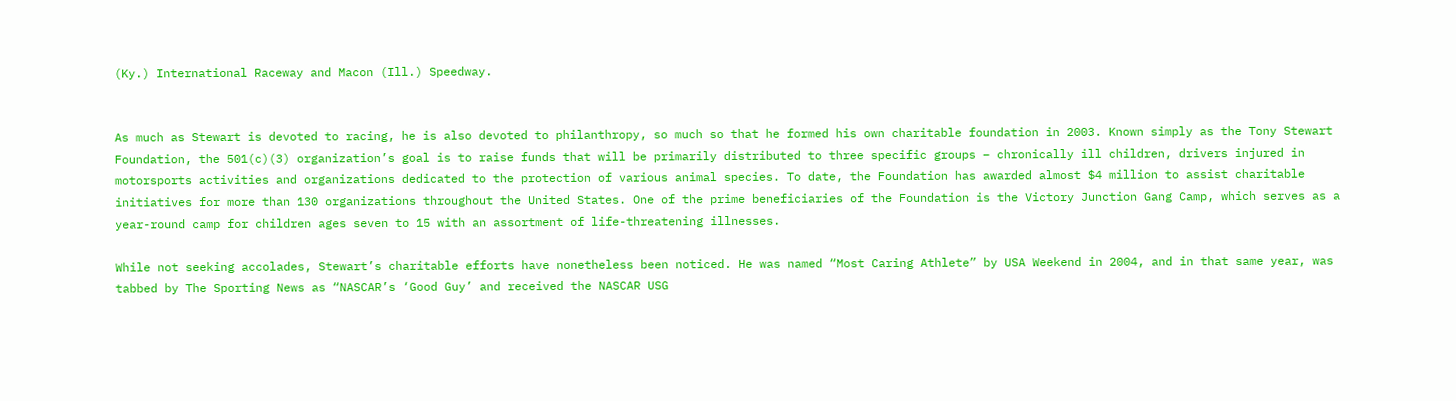(Ky.) International Raceway and Macon (Ill.) Speedway.


As much as Stewart is devoted to racing, he is also devoted to philanthropy, so much so that he formed his own charitable foundation in 2003. Known simply as the Tony Stewart Foundation, the 501(c)(3) organization’s goal is to raise funds that will be primarily distributed to three specific groups – chronically ill children, drivers injured in motorsports activities and organizations dedicated to the protection of various animal species. To date, the Foundation has awarded almost $4 million to assist charitable initiatives for more than 130 organizations throughout the United States. One of the prime beneficiaries of the Foundation is the Victory Junction Gang Camp, which serves as a year-round camp for children ages seven to 15 with an assortment of life-threatening illnesses.

While not seeking accolades, Stewart’s charitable efforts have nonetheless been noticed. He was named “Most Caring Athlete” by USA Weekend in 2004, and in that same year, was tabbed by The Sporting News as “NASCAR’s ‘Good Guy’ and received the NASCAR USG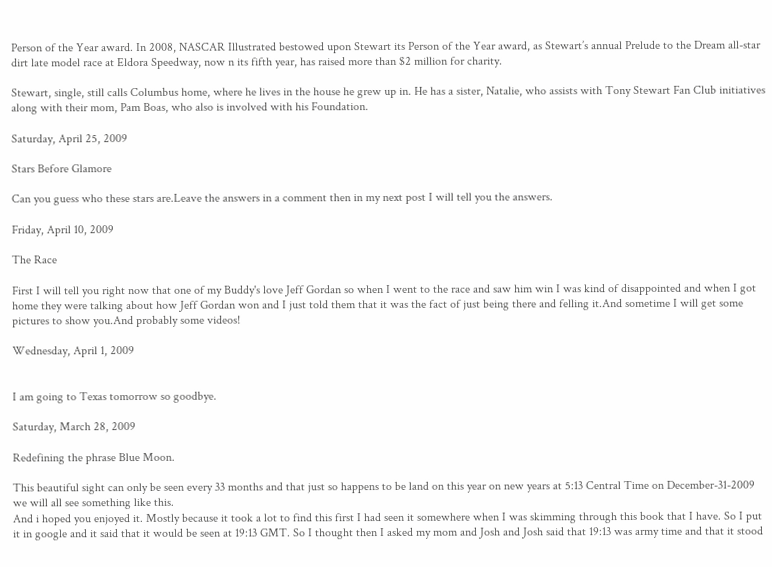Person of the Year award. In 2008, NASCAR Illustrated bestowed upon Stewart its Person of the Year award, as Stewart’s annual Prelude to the Dream all-star dirt late model race at Eldora Speedway, now n its fifth year, has raised more than $2 million for charity.

Stewart, single, still calls Columbus home, where he lives in the house he grew up in. He has a sister, Natalie, who assists with Tony Stewart Fan Club initiatives along with their mom, Pam Boas, who also is involved with his Foundation.

Saturday, April 25, 2009

Stars Before Glamore

Can you guess who these stars are.Leave the answers in a comment then in my next post I will tell you the answers.

Friday, April 10, 2009

The Race

First I will tell you right now that one of my Buddy's love Jeff Gordan so when I went to the race and saw him win I was kind of disappointed and when I got home they were talking about how Jeff Gordan won and I just told them that it was the fact of just being there and felling it.And sometime I will get some pictures to show you.And probably some videos!

Wednesday, April 1, 2009


I am going to Texas tomorrow so goodbye.

Saturday, March 28, 2009

Redefining the phrase Blue Moon.

This beautiful sight can only be seen every 33 months and that just so happens to be land on this year on new years at 5:13 Central Time on December-31-2009 we will all see something like this.
And i hoped you enjoyed it. Mostly because it took a lot to find this first I had seen it somewhere when I was skimming through this book that I have. So I put it in google and it said that it would be seen at 19:13 GMT. So I thought then I asked my mom and Josh and Josh said that 19:13 was army time and that it stood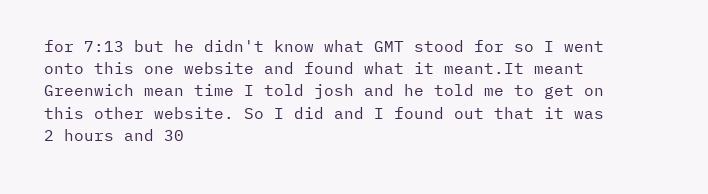for 7:13 but he didn't know what GMT stood for so I went onto this one website and found what it meant.It meant Greenwich mean time I told josh and he told me to get on this other website. So I did and I found out that it was 2 hours and 30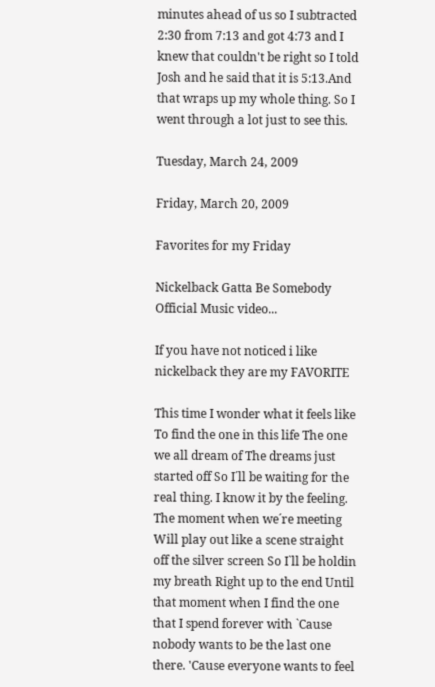minutes ahead of us so I subtracted 2:30 from 7:13 and got 4:73 and I knew that couldn't be right so I told Josh and he said that it is 5:13.And that wraps up my whole thing. So I went through a lot just to see this.

Tuesday, March 24, 2009

Friday, March 20, 2009

Favorites for my Friday

Nickelback Gatta Be Somebody Official Music video...

If you have not noticed i like nickelback they are my FAVORITE

This time I wonder what it feels like To find the one in this life The one we all dream of The dreams just started off So I´ll be waiting for the real thing. I know it by the feeling. The moment when we´re meeting Will play out like a scene straight off the silver screen So I`ll be holdin my breath Right up to the end Until that moment when I find the one that I spend forever with `Cause nobody wants to be the last one there. 'Cause everyone wants to feel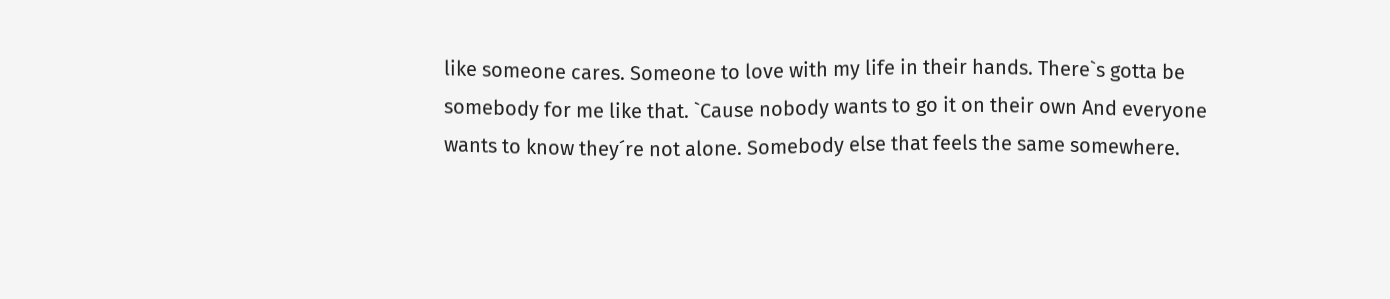like someone cares. Someone to love with my life in their hands. There`s gotta be somebody for me like that. `Cause nobody wants to go it on their own And everyone wants to know they´re not alone. Somebody else that feels the same somewhere.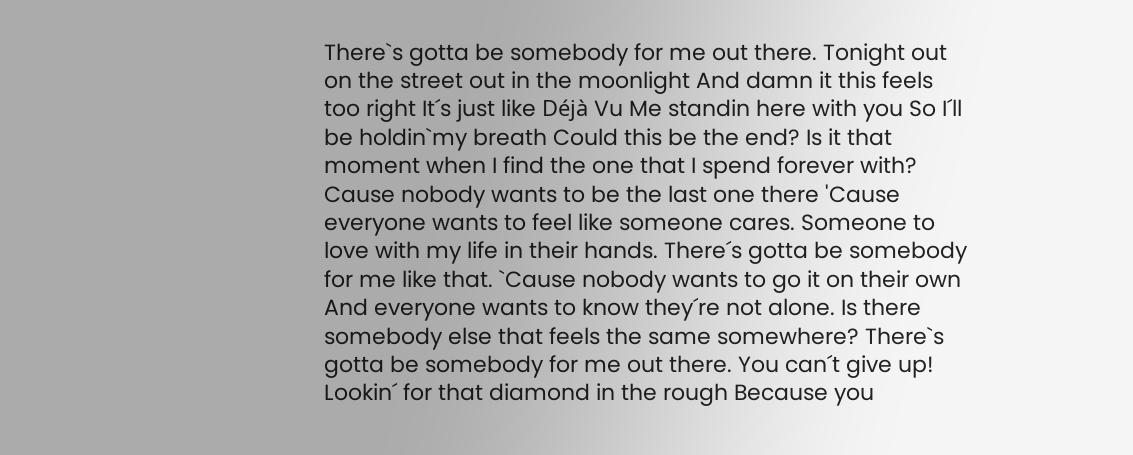There`s gotta be somebody for me out there. Tonight out on the street out in the moonlight And damn it this feels too right It´s just like Déjà Vu Me standin here with you So I´ll be holdin`my breath Could this be the end? Is it that moment when I find the one that I spend forever with? Cause nobody wants to be the last one there 'Cause everyone wants to feel like someone cares. Someone to love with my life in their hands. There´s gotta be somebody for me like that. `Cause nobody wants to go it on their own And everyone wants to know they´re not alone. Is there somebody else that feels the same somewhere? There`s gotta be somebody for me out there. You can´t give up! Lookin´ for that diamond in the rough Because you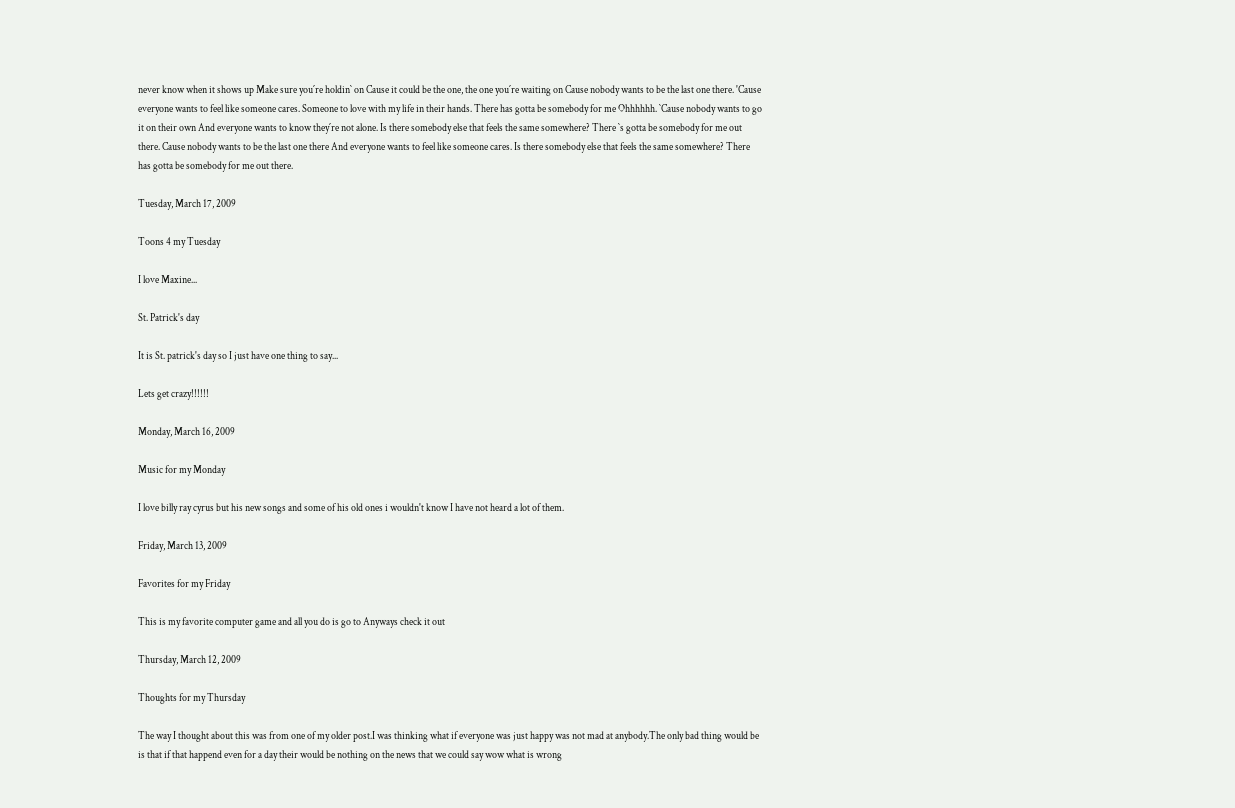never know when it shows up Make sure you´re holdin` on Cause it could be the one, the one you´re waiting on Cause nobody wants to be the last one there. 'Cause everyone wants to feel like someone cares. Someone to love with my life in their hands. There has gotta be somebody for me Ohhhhhh. `Cause nobody wants to go it on their own And everyone wants to know they´re not alone. Is there somebody else that feels the same somewhere? There `s gotta be somebody for me out there. Cause nobody wants to be the last one there And everyone wants to feel like someone cares. Is there somebody else that feels the same somewhere? There has gotta be somebody for me out there.

Tuesday, March 17, 2009

Toons 4 my Tuesday

I love Maxine...

St. Patrick's day

It is St. patrick's day so I just have one thing to say...

Lets get crazy!!!!!!

Monday, March 16, 2009

Music for my Monday

I love billy ray cyrus but his new songs and some of his old ones i wouldn't know I have not heard a lot of them.

Friday, March 13, 2009

Favorites for my Friday

This is my favorite computer game and all you do is go to Anyways check it out

Thursday, March 12, 2009

Thoughts for my Thursday

The way I thought about this was from one of my older post.I was thinking what if everyone was just happy was not mad at anybody.The only bad thing would be is that if that happend even for a day their would be nothing on the news that we could say wow what is wrong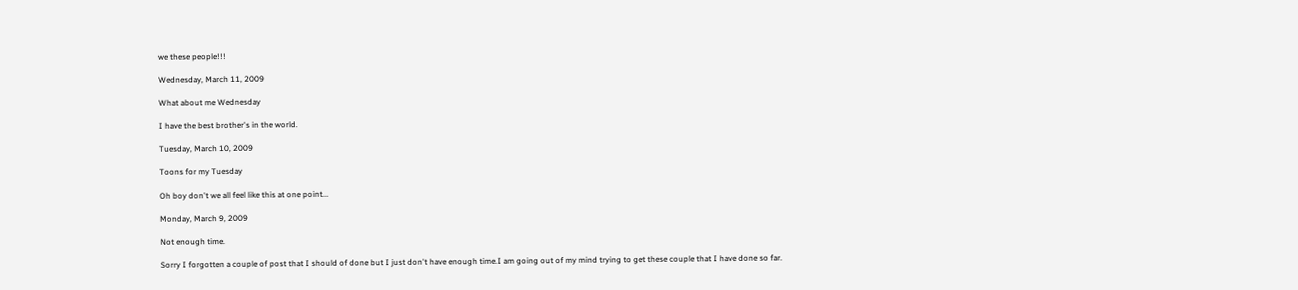we these people!!!

Wednesday, March 11, 2009

What about me Wednesday

I have the best brother's in the world.

Tuesday, March 10, 2009

Toons for my Tuesday

Oh boy don't we all feel like this at one point...

Monday, March 9, 2009

Not enough time.

Sorry I forgotten a couple of post that I should of done but I just don't have enough time.I am going out of my mind trying to get these couple that I have done so far.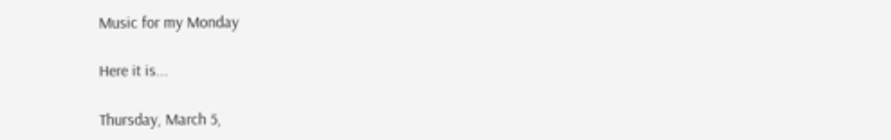Music for my Monday

Here it is...

Thursday, March 5,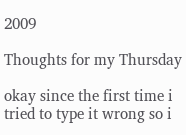2009

Thoughts for my Thursday

okay since the first time i tried to type it wrong so i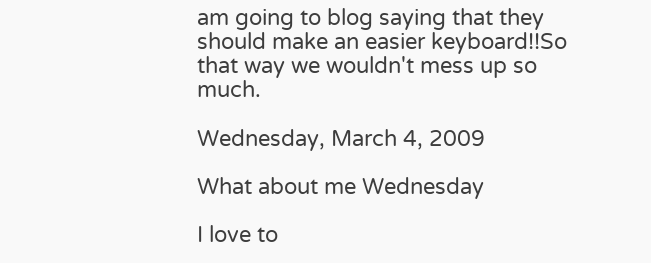am going to blog saying that they should make an easier keyboard!!So that way we wouldn't mess up so much.

Wednesday, March 4, 2009

What about me Wednesday

I love to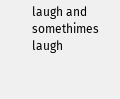laugh and somethimes laugh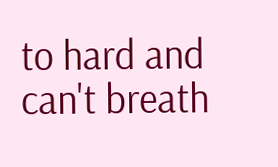to hard and can't breath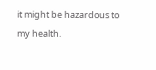it might be hazardous to my health.